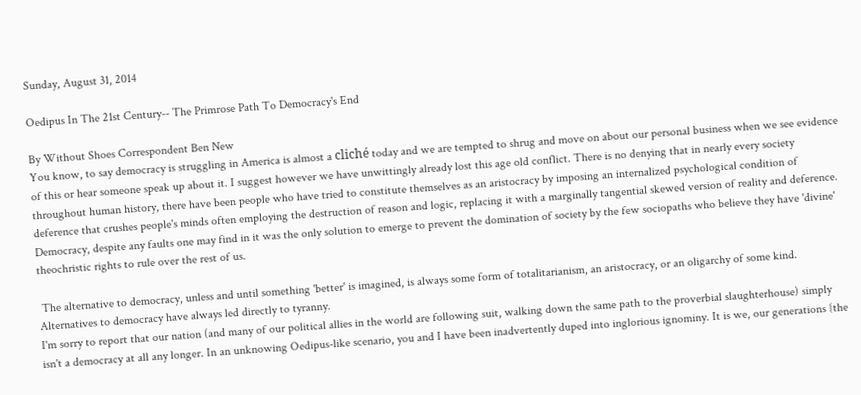Sunday, August 31, 2014

Oedipus In The 21st Century-- The Primrose Path To Democracy's End

By Without Shoes Correspondent Ben New
You know, to say democracy is struggling in America is almost a cliché today and we are tempted to shrug and move on about our personal business when we see evidence of this or hear someone speak up about it. I suggest however we have unwittingly already lost this age old conflict. There is no denying that in nearly every society throughout human history, there have been people who have tried to constitute themselves as an aristocracy by imposing an internalized psychological condition of deference that crushes people's minds often employing the destruction of reason and logic, replacing it with a marginally tangential skewed version of reality and deference. Democracy, despite any faults one may find in it was the only solution to emerge to prevent the domination of society by the few sociopaths who believe they have 'divine' theochristic rights to rule over the rest of us.

 The alternative to democracy, unless and until something 'better' is imagined, is always some form of totalitarianism, an aristocracy, or an oligarchy of some kind. Alternatives to democracy have always led directly to tyranny.
I'm sorry to report that our nation (and many of our political allies in the world are following suit, walking down the same path to the proverbial slaughterhouse) simply isn't a democracy at all any longer. In an unknowing Oedipus-like scenario, you and I have been inadvertently duped into inglorious ignominy. It is we, our generations {the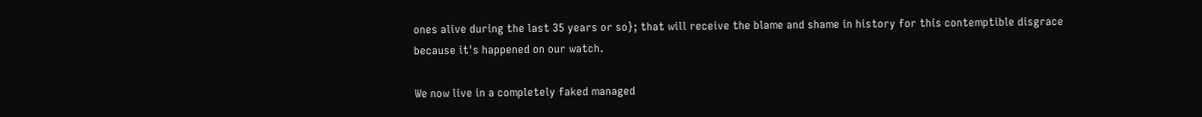ones alive during the last 35 years or so}; that will receive the blame and shame in history for this contemptible disgrace because it's happened on our watch.

We now live in a completely faked managed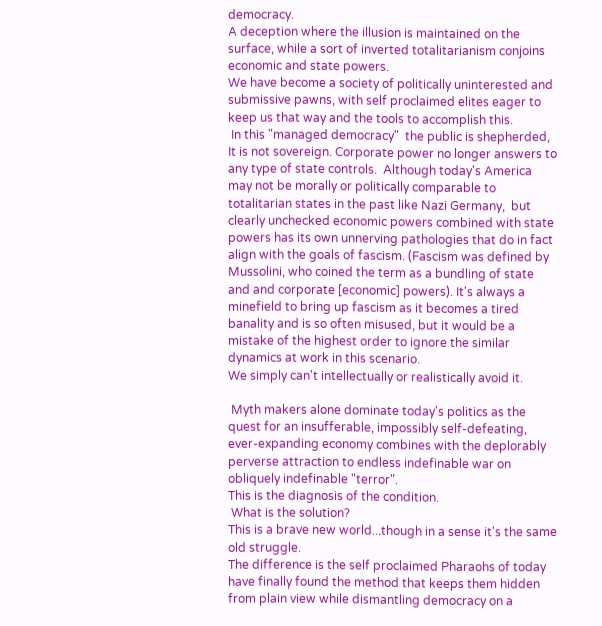democracy.
A deception where the illusion is maintained on the surface, while a sort of inverted totalitarianism conjoins economic and state powers.
We have become a society of politically uninterested and submissive pawns, with self proclaimed elites eager to keep us that way and the tools to accomplish this.
 In this "managed democracy"  the public is shepherded, It is not sovereign. Corporate power no longer answers to any type of state controls.  Although today's America may not be morally or politically comparable to totalitarian states in the past like Nazi Germany,  but clearly unchecked economic powers combined with state powers has its own unnerving pathologies that do in fact align with the goals of fascism. (Fascism was defined by Mussolini, who coined the term as a bundling of state and and corporate [economic] powers). It's always a minefield to bring up fascism as it becomes a tired banality and is so often misused, but it would be a mistake of the highest order to ignore the similar dynamics at work in this scenario.
We simply can't intellectually or realistically avoid it.

 Myth makers alone dominate today's politics as the quest for an insufferable, impossibly self-defeating, ever-expanding economy combines with the deplorably perverse attraction to endless indefinable war on obliquely indefinable "terror".
This is the diagnosis of the condition.
 What is the solution?
This is a brave new world...though in a sense it's the same old struggle.
The difference is the self proclaimed Pharaohs of today have finally found the method that keeps them hidden from plain view while dismantling democracy on a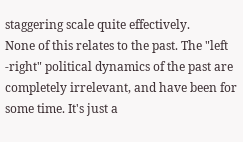staggering scale quite effectively.
None of this relates to the past. The "left -right" political dynamics of the past are completely irrelevant, and have been for some time. It's just a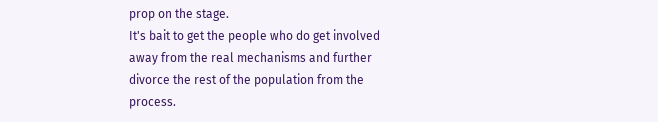prop on the stage.
It's bait to get the people who do get involved away from the real mechanisms and further divorce the rest of the population from the process.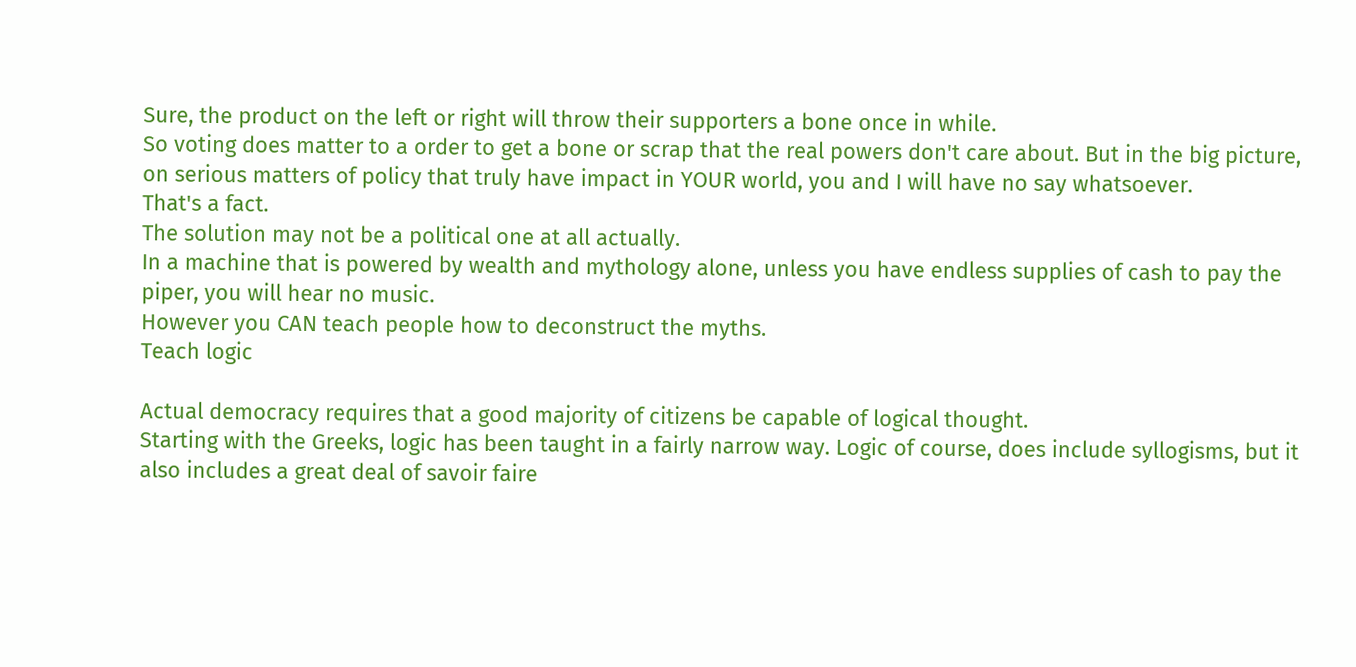Sure, the product on the left or right will throw their supporters a bone once in while.
So voting does matter to a order to get a bone or scrap that the real powers don't care about. But in the big picture, on serious matters of policy that truly have impact in YOUR world, you and I will have no say whatsoever.
That's a fact.
The solution may not be a political one at all actually.
In a machine that is powered by wealth and mythology alone, unless you have endless supplies of cash to pay the piper, you will hear no music.
However you CAN teach people how to deconstruct the myths.
Teach logic

Actual democracy requires that a good majority of citizens be capable of logical thought.
Starting with the Greeks, logic has been taught in a fairly narrow way. Logic of course, does include syllogisms, but it also includes a great deal of savoir faire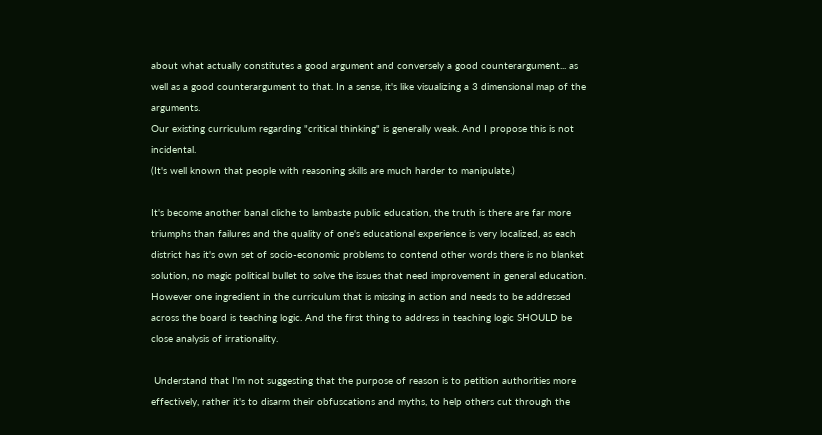about what actually constitutes a good argument and conversely a good counterargument... as well as a good counterargument to that. In a sense, it's like visualizing a 3 dimensional map of the arguments.
Our existing curriculum regarding "critical thinking" is generally weak. And I propose this is not incidental.
(It's well known that people with reasoning skills are much harder to manipulate.)

It's become another banal cliche to lambaste public education, the truth is there are far more triumphs than failures and the quality of one's educational experience is very localized, as each district has it's own set of socio-economic problems to contend other words there is no blanket solution, no magic political bullet to solve the issues that need improvement in general education. However one ingredient in the curriculum that is missing in action and needs to be addressed across the board is teaching logic. And the first thing to address in teaching logic SHOULD be close analysis of irrationality.

 Understand that I'm not suggesting that the purpose of reason is to petition authorities more effectively, rather it's to disarm their obfuscations and myths, to help others cut through the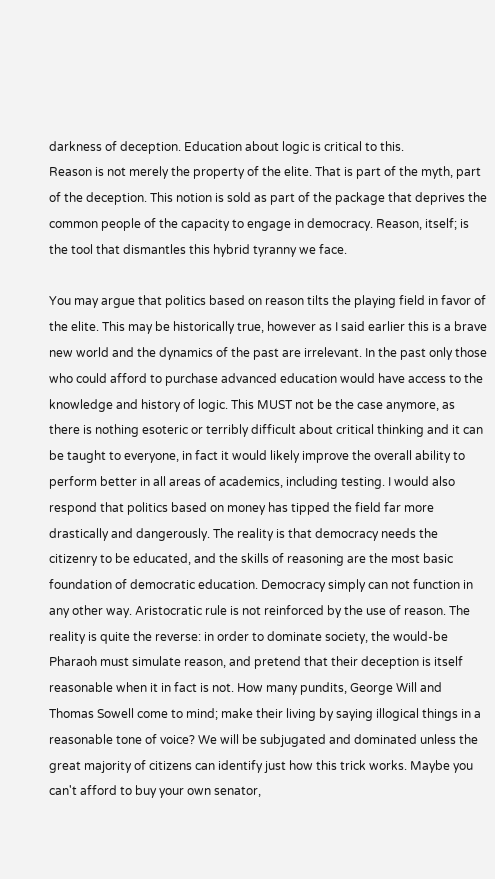darkness of deception. Education about logic is critical to this.
Reason is not merely the property of the elite. That is part of the myth, part of the deception. This notion is sold as part of the package that deprives the common people of the capacity to engage in democracy. Reason, itself; is the tool that dismantles this hybrid tyranny we face.

You may argue that politics based on reason tilts the playing field in favor of the elite. This may be historically true, however as I said earlier this is a brave new world and the dynamics of the past are irrelevant. In the past only those who could afford to purchase advanced education would have access to the knowledge and history of logic. This MUST not be the case anymore, as there is nothing esoteric or terribly difficult about critical thinking and it can be taught to everyone, in fact it would likely improve the overall ability to perform better in all areas of academics, including testing. I would also respond that politics based on money has tipped the field far more drastically and dangerously. The reality is that democracy needs the citizenry to be educated, and the skills of reasoning are the most basic foundation of democratic education. Democracy simply can not function in any other way. Aristocratic rule is not reinforced by the use of reason. The reality is quite the reverse: in order to dominate society, the would-be Pharaoh must simulate reason, and pretend that their deception is itself reasonable when it in fact is not. How many pundits, George Will and Thomas Sowell come to mind; make their living by saying illogical things in a reasonable tone of voice? We will be subjugated and dominated unless the great majority of citizens can identify just how this trick works. Maybe you can't afford to buy your own senator,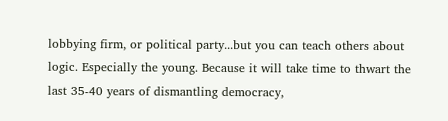lobbying firm, or political party...but you can teach others about logic. Especially the young. Because it will take time to thwart the last 35-40 years of dismantling democracy,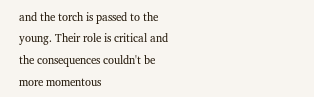and the torch is passed to the young. Their role is critical and the consequences couldn't be more momentous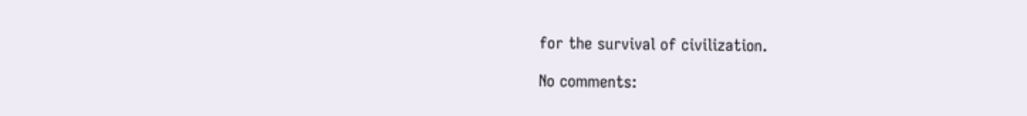for the survival of civilization.

No comments: